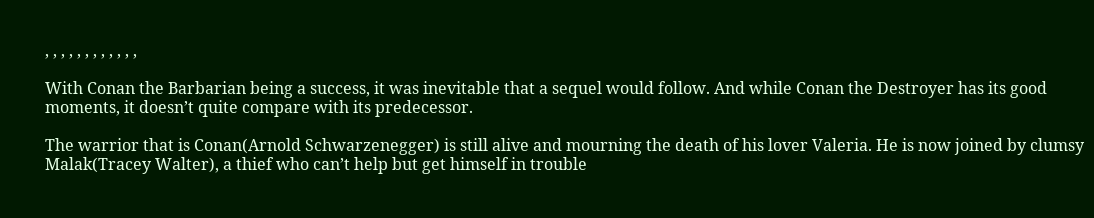, , , , , , , , , , , ,

With Conan the Barbarian being a success, it was inevitable that a sequel would follow. And while Conan the Destroyer has its good moments, it doesn’t quite compare with its predecessor.

The warrior that is Conan(Arnold Schwarzenegger) is still alive and mourning the death of his lover Valeria. He is now joined by clumsy Malak(Tracey Walter), a thief who can’t help but get himself in trouble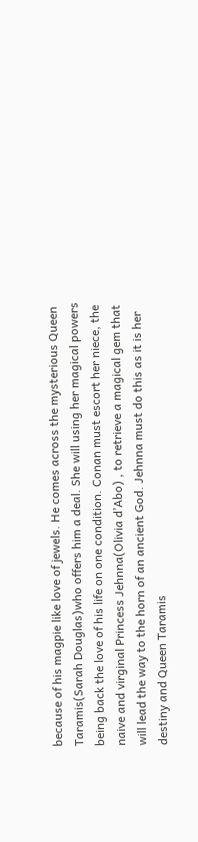because of his magpie like love of jewels. He comes across the mysterious Queen Taramis(Sarah Douglas)who offers him a deal. She will using her magical powers being back the love of his life on one condition. Conan must escort her niece, the naive and virginal Princess Jehnna(Olivia d’Abo) , to retrieve a magical gem that will lead the way to the horn of an ancient God. Jehnna must do this as it is her destiny and Queen Taramis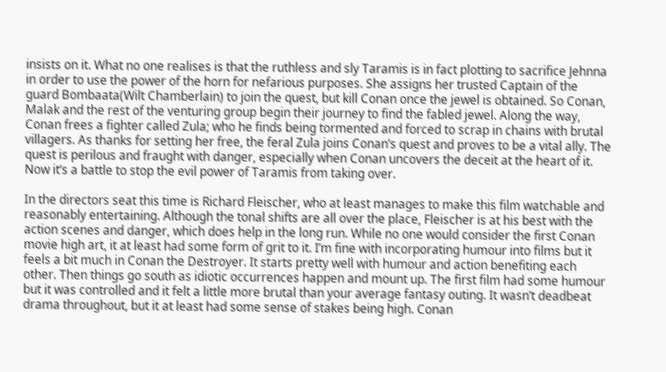insists on it. What no one realises is that the ruthless and sly Taramis is in fact plotting to sacrifice Jehnna in order to use the power of the horn for nefarious purposes. She assigns her trusted Captain of the guard Bombaata(Wilt Chamberlain) to join the quest, but kill Conan once the jewel is obtained. So Conan, Malak and the rest of the venturing group begin their journey to find the fabled jewel. Along the way, Conan frees a fighter called Zula; who he finds being tormented and forced to scrap in chains with brutal villagers. As thanks for setting her free, the feral Zula joins Conan’s quest and proves to be a vital ally. The quest is perilous and fraught with danger, especially when Conan uncovers the deceit at the heart of it. Now it’s a battle to stop the evil power of Taramis from taking over.

In the directors seat this time is Richard Fleischer, who at least manages to make this film watchable and reasonably entertaining. Although the tonal shifts are all over the place, Fleischer is at his best with the action scenes and danger, which does help in the long run. While no one would consider the first Conan movie high art, it at least had some form of grit to it. I’m fine with incorporating humour into films but it feels a bit much in Conan the Destroyer. It starts pretty well with humour and action benefiting each other. Then things go south as idiotic occurrences happen and mount up. The first film had some humour but it was controlled and it felt a little more brutal than your average fantasy outing. It wasn’t deadbeat drama throughout, but it at least had some sense of stakes being high. Conan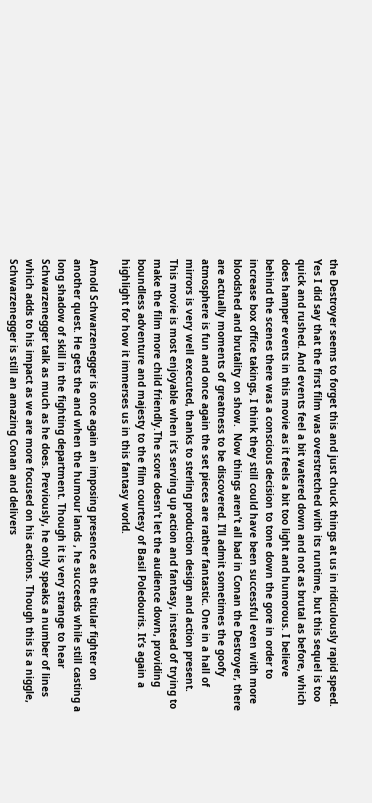the Destroyer seems to forget this and just chuck things at us in ridiculously rapid speed. Yes I did say that the first film was overstretched with its runtime, but this sequel is too quick and rushed. And events feel a bit watered down and not as brutal as before, which does hamper events in this movie as it feels a bit too light and humorous. I believe behind the scenes there was a conscious decision to tone down the gore in order to increase box office takings, I think they still could have been successful even with more bloodshed and brutality on show.  Now things aren’t all bad in Conan the Destroyer, there are actually moments of greatness to be discovered. I’ll admit sometimes the goofy atmosphere is fun and once again the set pieces are rather fantastic. One in a hall of mirrors is very well executed, thanks to sterling production design and action present. This movie is most enjoyable when it’s serving up action and fantasy, instead of trying to make the film more child friendly.The score doesn’t let the audience down, providing boundless adventure and majesty to the film courtesy of Basil Poledouris. It’s again a highlight for how it immerses us in this fantasy world.

Arnold Schwarzenegger is once again an imposing presence as the titular fighter on another quest. He gets the and when the humour lands , he succeeds while still casting a long shadow of skill in the fighting department. Though it is very strange to hear Schwarzenegger talk as much as he does. Previously, he only speaks a number of lines which adds to his impact as we are more focused on his actions. Though this is a niggle, Schwarzenegger is still an amazing Conan and delivers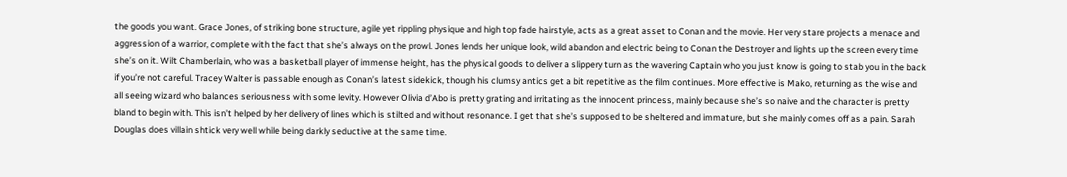the goods you want. Grace Jones, of striking bone structure, agile yet rippling physique and high top fade hairstyle, acts as a great asset to Conan and the movie. Her very stare projects a menace and aggression of a warrior, complete with the fact that she’s always on the prowl. Jones lends her unique look, wild abandon and electric being to Conan the Destroyer and lights up the screen every time she’s on it. Wilt Chamberlain, who was a basketball player of immense height, has the physical goods to deliver a slippery turn as the wavering Captain who you just know is going to stab you in the back if you’re not careful. Tracey Walter is passable enough as Conan’s latest sidekick, though his clumsy antics get a bit repetitive as the film continues. More effective is Mako, returning as the wise and all seeing wizard who balances seriousness with some levity. However Olivia d’Abo is pretty grating and irritating as the innocent princess, mainly because she’s so naive and the character is pretty bland to begin with. This isn’t helped by her delivery of lines which is stilted and without resonance. I get that she’s supposed to be sheltered and immature, but she mainly comes off as a pain. Sarah Douglas does villain shtick very well while being darkly seductive at the same time.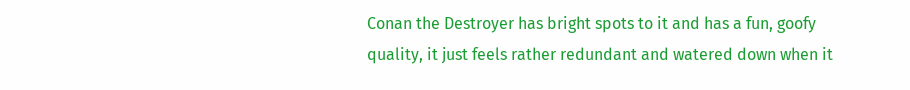Conan the Destroyer has bright spots to it and has a fun, goofy quality, it just feels rather redundant and watered down when it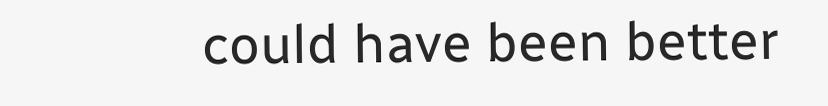could have been better